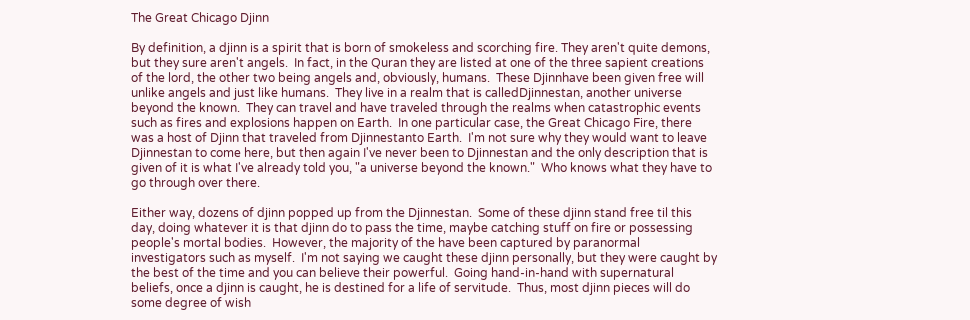The Great Chicago Djinn

By definition, a djinn is a spirit that is born of smokeless and scorching fire. They aren't quite demons, but they sure aren't angels.  In fact, in the Quran they are listed at one of the three sapient creations of the lord, the other two being angels and, obviously, humans.  These Djinnhave been given free will unlike angels and just like humans.  They live in a realm that is calledDjinnestan, another universe beyond the known.  They can travel and have traveled through the realms when catastrophic events such as fires and explosions happen on Earth.  In one particular case, the Great Chicago Fire, there was a host of Djinn that traveled from Djinnestanto Earth.  I'm not sure why they would want to leave Djinnestan to come here, but then again I've never been to Djinnestan and the only description that is given of it is what I've already told you, "a universe beyond the known."  Who knows what they have to go through over there.

Either way, dozens of djinn popped up from the Djinnestan.  Some of these djinn stand free til this day, doing whatever it is that djinn do to pass the time, maybe catching stuff on fire or possessing people's mortal bodies.  However, the majority of the have been captured by paranormal investigators such as myself.  I'm not saying we caught these djinn personally, but they were caught by the best of the time and you can believe their powerful.  Going hand-in-hand with supernatural beliefs, once a djinn is caught, he is destined for a life of servitude.  Thus, most djinn pieces will do some degree of wish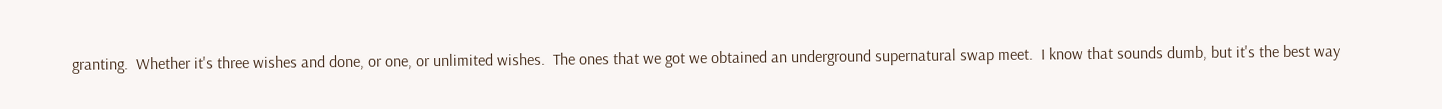granting.  Whether it's three wishes and done, or one, or unlimited wishes.  The ones that we got we obtained an underground supernatural swap meet.  I know that sounds dumb, but it's the best way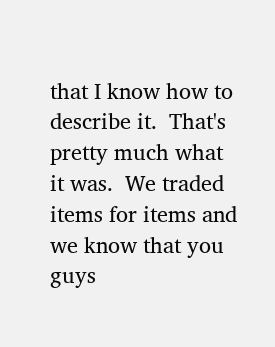that I know how to describe it.  That's pretty much what it was.  We traded items for items and we know that you guys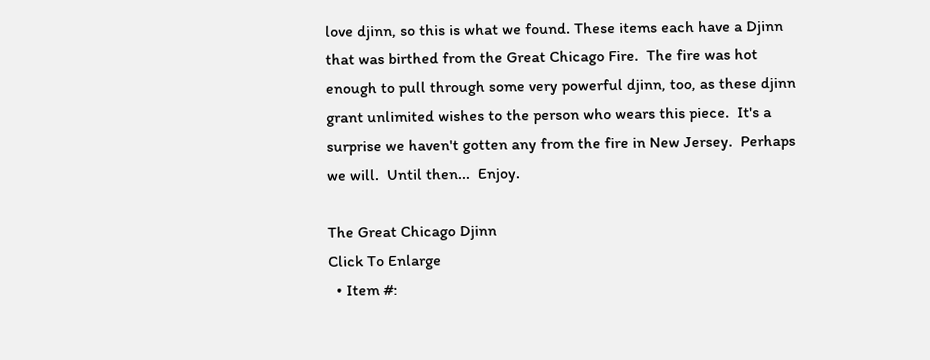love djinn, so this is what we found. These items each have a Djinn that was birthed from the Great Chicago Fire.  The fire was hot enough to pull through some very powerful djinn, too, as these djinn grant unlimited wishes to the person who wears this piece.  It's a surprise we haven't gotten any from the fire in New Jersey.  Perhaps we will.  Until then...  Enjoy.

The Great Chicago Djinn
Click To Enlarge
  • Item #: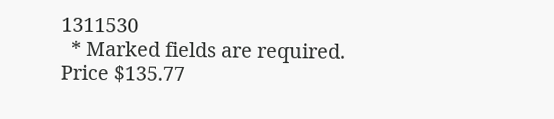1311530
  * Marked fields are required.
Price $135.77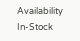Availability In-Stock